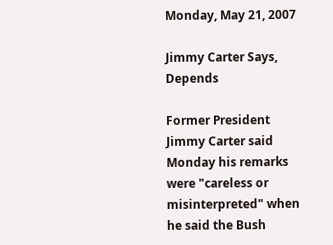Monday, May 21, 2007

Jimmy Carter Says, Depends

Former President Jimmy Carter said Monday his remarks were "careless or misinterpreted" when he said the Bush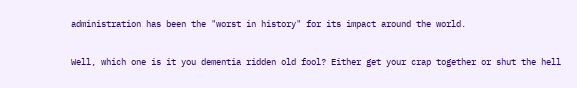administration has been the "worst in history" for its impact around the world.

Well, which one is it you dementia ridden old fool? Either get your crap together or shut the hell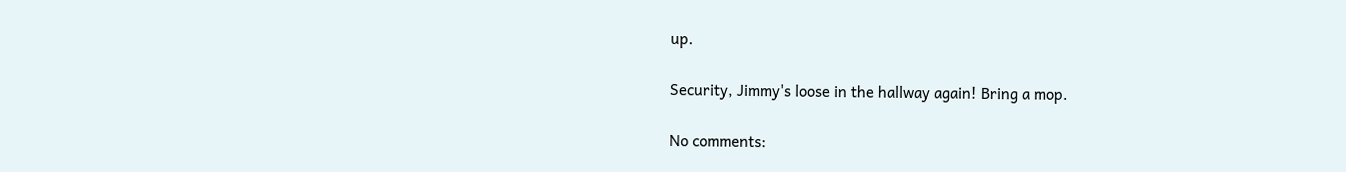up.

Security, Jimmy's loose in the hallway again! Bring a mop.

No comments: